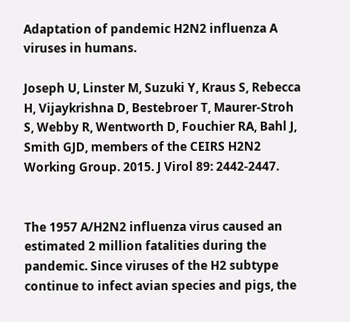Adaptation of pandemic H2N2 influenza A viruses in humans.

Joseph U, Linster M, Suzuki Y, Kraus S, Rebecca H, Vijaykrishna D, Bestebroer T, Maurer-Stroh S, Webby R, Wentworth D, Fouchier RA, Bahl J, Smith GJD, members of the CEIRS H2N2 Working Group. 2015. J Virol 89: 2442-2447.


The 1957 A/H2N2 influenza virus caused an estimated 2 million fatalities during the pandemic. Since viruses of the H2 subtype continue to infect avian species and pigs, the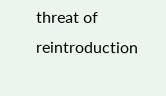threat of reintroduction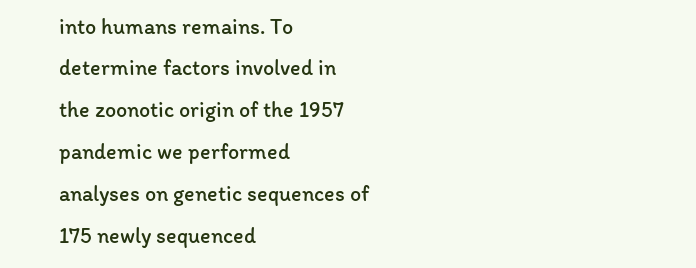into humans remains. To determine factors involved in the zoonotic origin of the 1957 pandemic we performed analyses on genetic sequences of 175 newly sequenced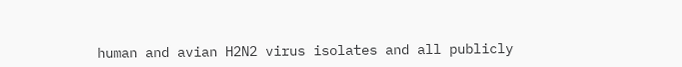human and avian H2N2 virus isolates and all publicly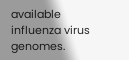available influenza virus genomes.